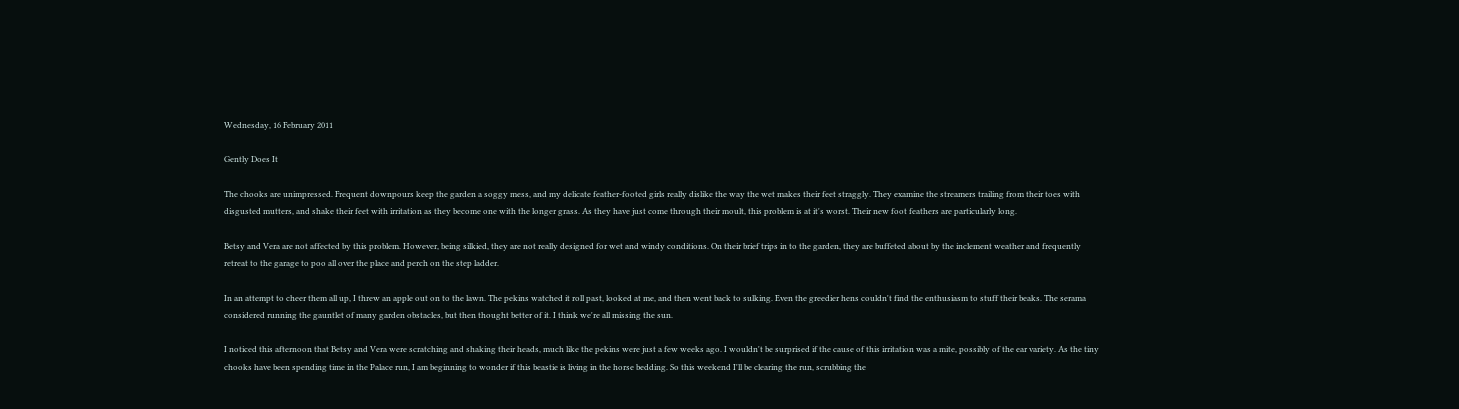Wednesday, 16 February 2011

Gently Does It

The chooks are unimpressed. Frequent downpours keep the garden a soggy mess, and my delicate feather-footed girls really dislike the way the wet makes their feet straggly. They examine the streamers trailing from their toes with disgusted mutters, and shake their feet with irritation as they become one with the longer grass. As they have just come through their moult, this problem is at it's worst. Their new foot feathers are particularly long.

Betsy and Vera are not affected by this problem. However, being silkied, they are not really designed for wet and windy conditions. On their brief trips in to the garden, they are buffeted about by the inclement weather and frequently retreat to the garage to poo all over the place and perch on the step ladder.

In an attempt to cheer them all up, I threw an apple out on to the lawn. The pekins watched it roll past, looked at me, and then went back to sulking. Even the greedier hens couldn't find the enthusiasm to stuff their beaks. The serama considered running the gauntlet of many garden obstacles, but then thought better of it. I think we're all missing the sun.

I noticed this afternoon that Betsy and Vera were scratching and shaking their heads, much like the pekins were just a few weeks ago. I wouldn't be surprised if the cause of this irritation was a mite, possibly of the ear variety. As the tiny chooks have been spending time in the Palace run, I am beginning to wonder if this beastie is living in the horse bedding. So this weekend I'll be clearing the run, scrubbing the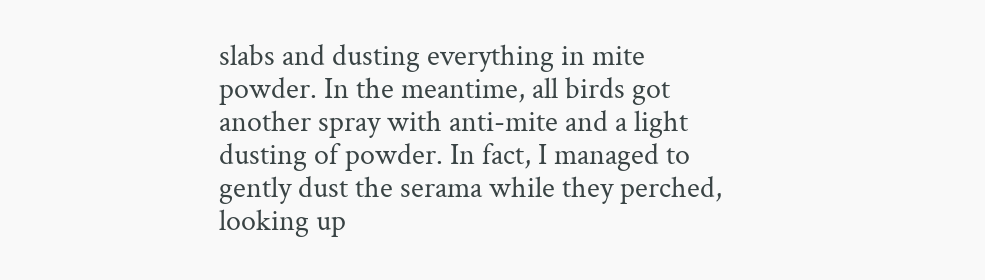slabs and dusting everything in mite powder. In the meantime, all birds got another spray with anti-mite and a light dusting of powder. In fact, I managed to gently dust the serama while they perched, looking up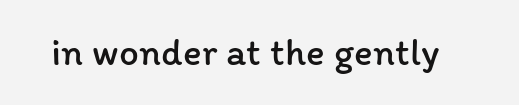in wonder at the gently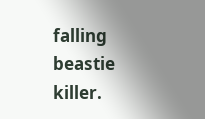falling beastie killer.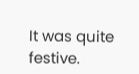It was quite festive.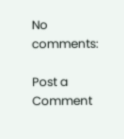No comments:

Post a Comment